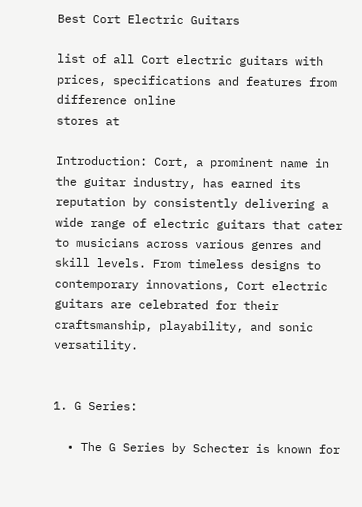Best Cort Electric Guitars

list of all Cort electric guitars with prices, specifications and features from difference online
stores at

Introduction: Cort, a prominent name in the guitar industry, has earned its reputation by consistently delivering a wide range of electric guitars that cater to musicians across various genres and skill levels. From timeless designs to contemporary innovations, Cort electric guitars are celebrated for their craftsmanship, playability, and sonic versatility.


1. G Series:

  • The G Series by Schecter is known for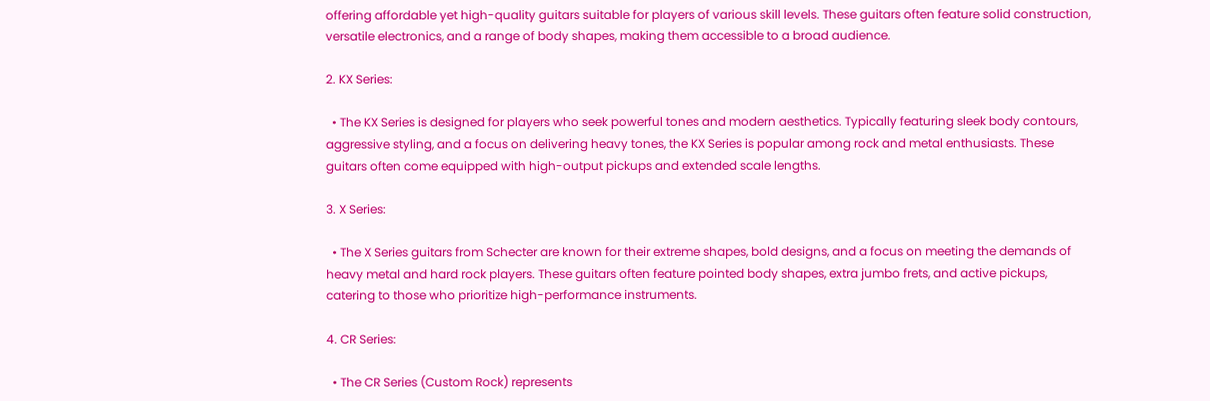offering affordable yet high-quality guitars suitable for players of various skill levels. These guitars often feature solid construction, versatile electronics, and a range of body shapes, making them accessible to a broad audience.

2. KX Series:

  • The KX Series is designed for players who seek powerful tones and modern aesthetics. Typically featuring sleek body contours, aggressive styling, and a focus on delivering heavy tones, the KX Series is popular among rock and metal enthusiasts. These guitars often come equipped with high-output pickups and extended scale lengths.

3. X Series:

  • The X Series guitars from Schecter are known for their extreme shapes, bold designs, and a focus on meeting the demands of heavy metal and hard rock players. These guitars often feature pointed body shapes, extra jumbo frets, and active pickups, catering to those who prioritize high-performance instruments.

4. CR Series:

  • The CR Series (Custom Rock) represents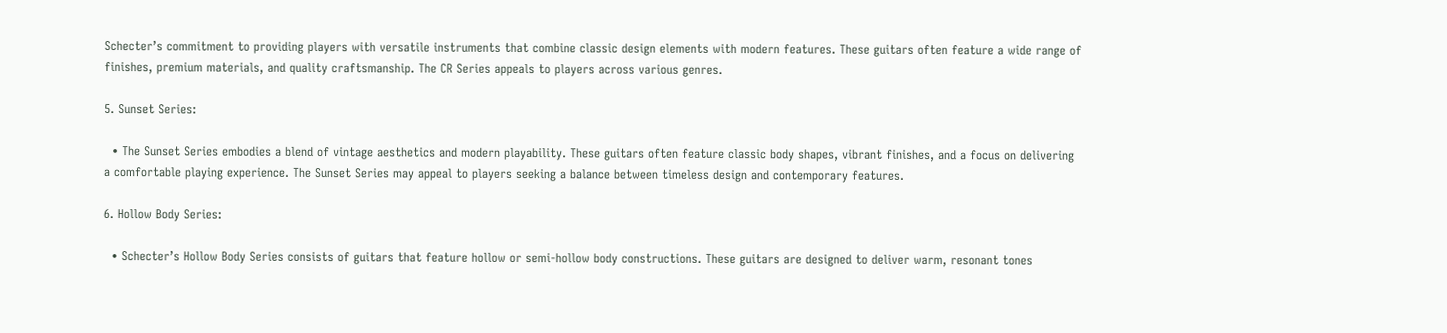Schecter’s commitment to providing players with versatile instruments that combine classic design elements with modern features. These guitars often feature a wide range of finishes, premium materials, and quality craftsmanship. The CR Series appeals to players across various genres.

5. Sunset Series:

  • The Sunset Series embodies a blend of vintage aesthetics and modern playability. These guitars often feature classic body shapes, vibrant finishes, and a focus on delivering a comfortable playing experience. The Sunset Series may appeal to players seeking a balance between timeless design and contemporary features.

6. Hollow Body Series:

  • Schecter’s Hollow Body Series consists of guitars that feature hollow or semi-hollow body constructions. These guitars are designed to deliver warm, resonant tones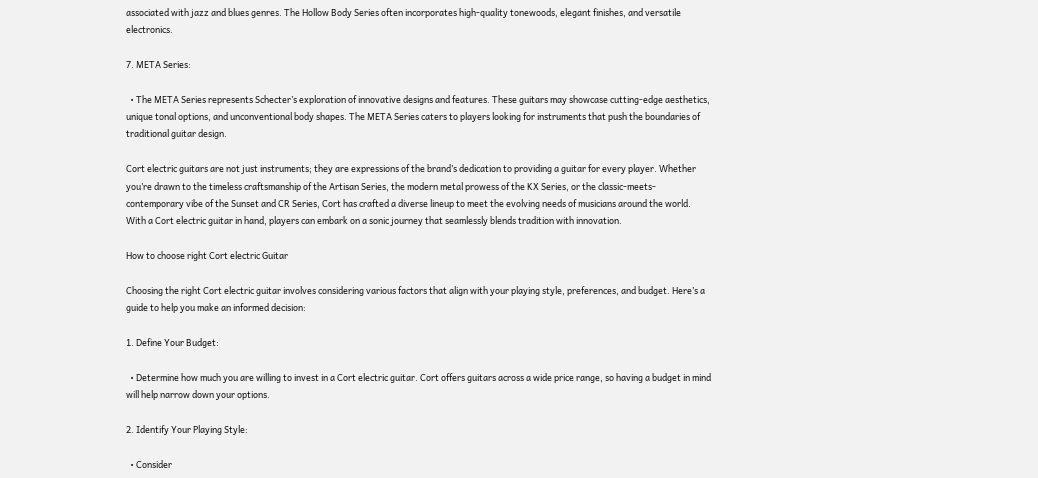associated with jazz and blues genres. The Hollow Body Series often incorporates high-quality tonewoods, elegant finishes, and versatile electronics.

7. META Series:

  • The META Series represents Schecter’s exploration of innovative designs and features. These guitars may showcase cutting-edge aesthetics, unique tonal options, and unconventional body shapes. The META Series caters to players looking for instruments that push the boundaries of traditional guitar design.

Cort electric guitars are not just instruments; they are expressions of the brand’s dedication to providing a guitar for every player. Whether you’re drawn to the timeless craftsmanship of the Artisan Series, the modern metal prowess of the KX Series, or the classic-meets-contemporary vibe of the Sunset and CR Series, Cort has crafted a diverse lineup to meet the evolving needs of musicians around the world. With a Cort electric guitar in hand, players can embark on a sonic journey that seamlessly blends tradition with innovation.

How to choose right Cort electric Guitar

Choosing the right Cort electric guitar involves considering various factors that align with your playing style, preferences, and budget. Here’s a guide to help you make an informed decision:

1. Define Your Budget:

  • Determine how much you are willing to invest in a Cort electric guitar. Cort offers guitars across a wide price range, so having a budget in mind will help narrow down your options.

2. Identify Your Playing Style:

  • Consider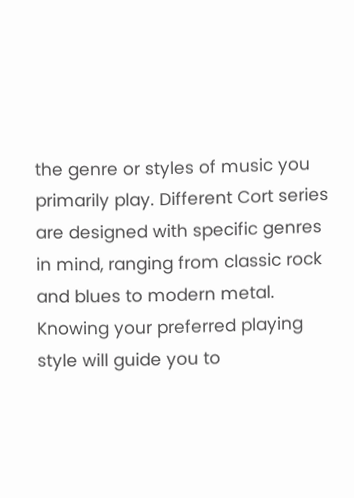the genre or styles of music you primarily play. Different Cort series are designed with specific genres in mind, ranging from classic rock and blues to modern metal. Knowing your preferred playing style will guide you to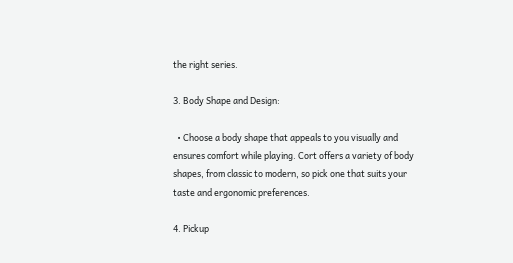the right series.

3. Body Shape and Design:

  • Choose a body shape that appeals to you visually and ensures comfort while playing. Cort offers a variety of body shapes, from classic to modern, so pick one that suits your taste and ergonomic preferences.

4. Pickup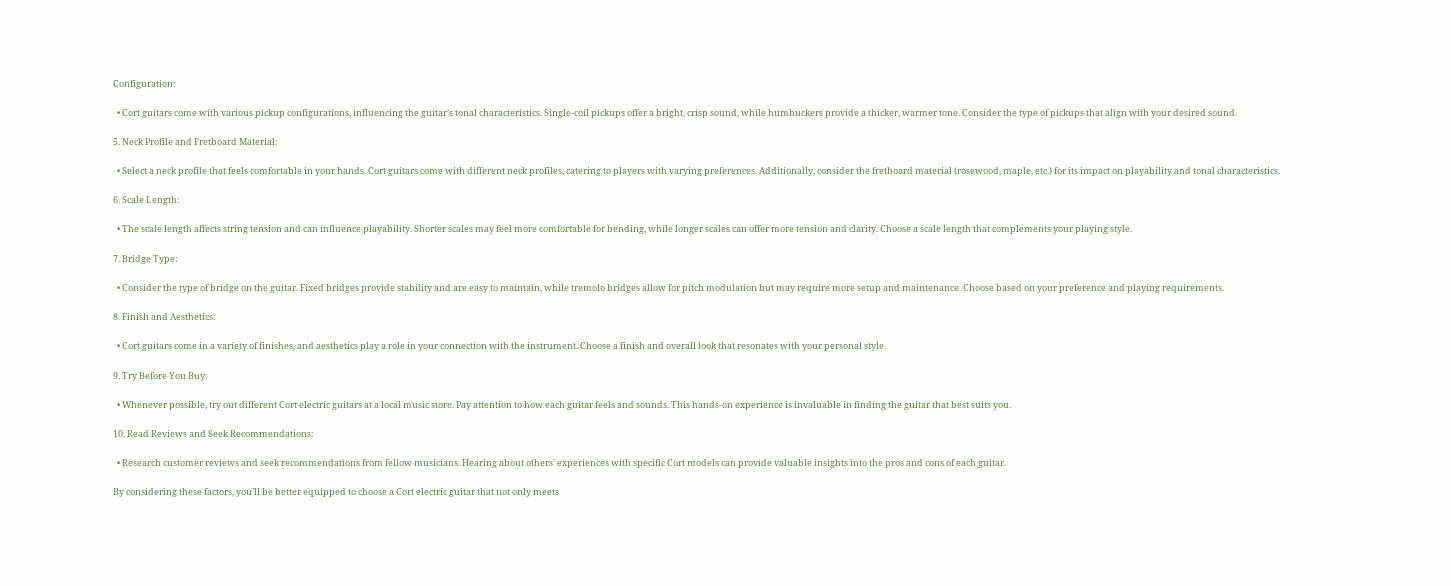Configuration:

  • Cort guitars come with various pickup configurations, influencing the guitar’s tonal characteristics. Single-coil pickups offer a bright, crisp sound, while humbuckers provide a thicker, warmer tone. Consider the type of pickups that align with your desired sound.

5. Neck Profile and Fretboard Material:

  • Select a neck profile that feels comfortable in your hands. Cort guitars come with different neck profiles, catering to players with varying preferences. Additionally, consider the fretboard material (rosewood, maple, etc.) for its impact on playability and tonal characteristics.

6. Scale Length:

  • The scale length affects string tension and can influence playability. Shorter scales may feel more comfortable for bending, while longer scales can offer more tension and clarity. Choose a scale length that complements your playing style.

7. Bridge Type:

  • Consider the type of bridge on the guitar. Fixed bridges provide stability and are easy to maintain, while tremolo bridges allow for pitch modulation but may require more setup and maintenance. Choose based on your preference and playing requirements.

8. Finish and Aesthetics:

  • Cort guitars come in a variety of finishes, and aesthetics play a role in your connection with the instrument. Choose a finish and overall look that resonates with your personal style.

9. Try Before You Buy:

  • Whenever possible, try out different Cort electric guitars at a local music store. Pay attention to how each guitar feels and sounds. This hands-on experience is invaluable in finding the guitar that best suits you.

10. Read Reviews and Seek Recommendations:

  • Research customer reviews and seek recommendations from fellow musicians. Hearing about others’ experiences with specific Cort models can provide valuable insights into the pros and cons of each guitar.

By considering these factors, you’ll be better equipped to choose a Cort electric guitar that not only meets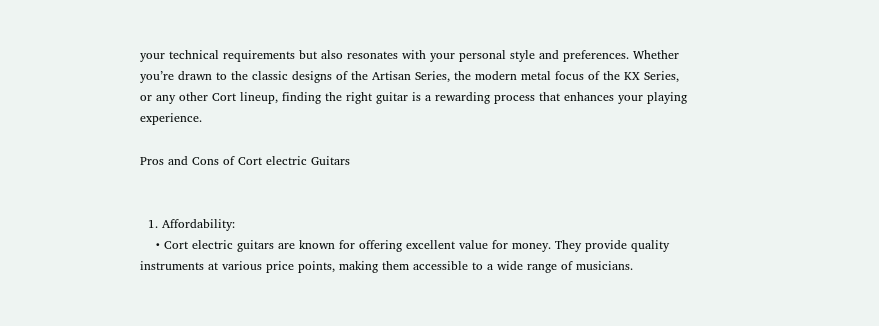your technical requirements but also resonates with your personal style and preferences. Whether you’re drawn to the classic designs of the Artisan Series, the modern metal focus of the KX Series, or any other Cort lineup, finding the right guitar is a rewarding process that enhances your playing experience.

Pros and Cons of Cort electric Guitars


  1. Affordability:
    • Cort electric guitars are known for offering excellent value for money. They provide quality instruments at various price points, making them accessible to a wide range of musicians.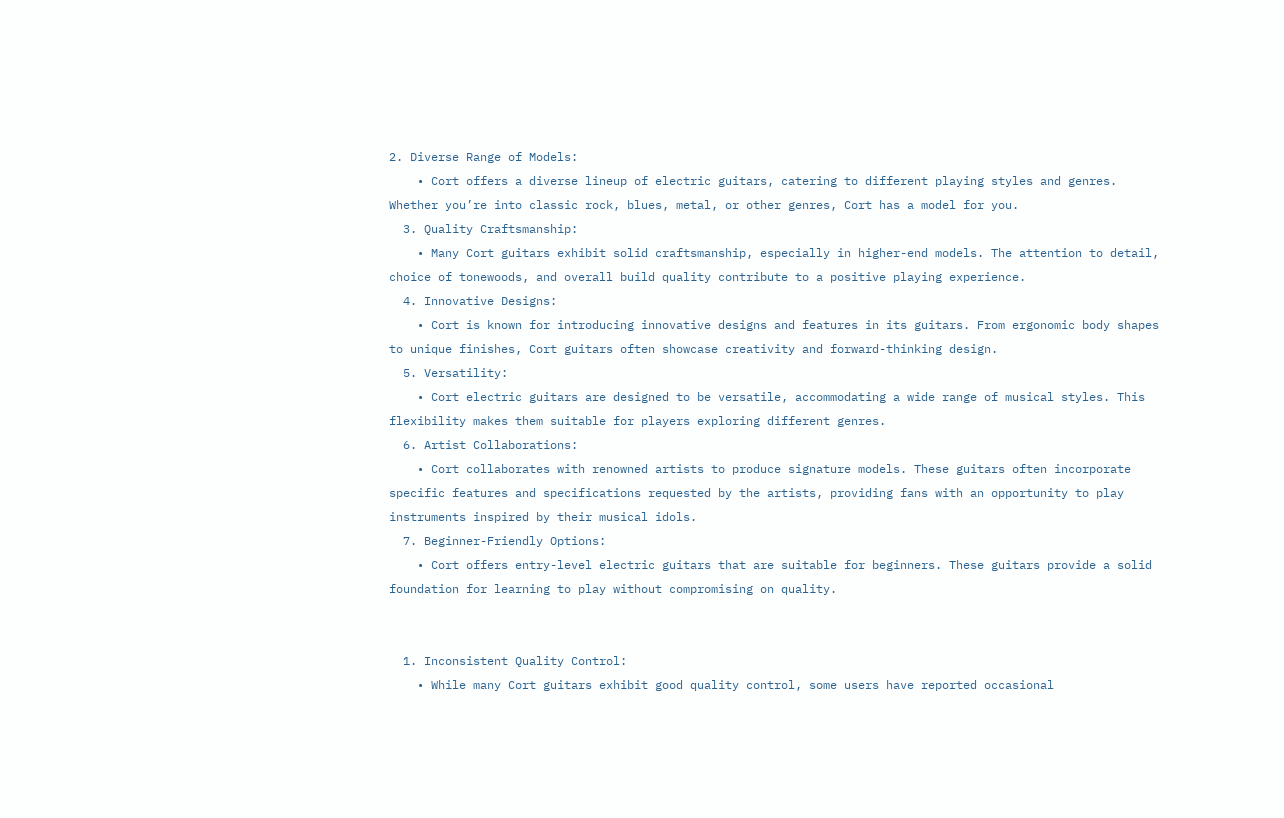2. Diverse Range of Models:
    • Cort offers a diverse lineup of electric guitars, catering to different playing styles and genres. Whether you’re into classic rock, blues, metal, or other genres, Cort has a model for you.
  3. Quality Craftsmanship:
    • Many Cort guitars exhibit solid craftsmanship, especially in higher-end models. The attention to detail, choice of tonewoods, and overall build quality contribute to a positive playing experience.
  4. Innovative Designs:
    • Cort is known for introducing innovative designs and features in its guitars. From ergonomic body shapes to unique finishes, Cort guitars often showcase creativity and forward-thinking design.
  5. Versatility:
    • Cort electric guitars are designed to be versatile, accommodating a wide range of musical styles. This flexibility makes them suitable for players exploring different genres.
  6. Artist Collaborations:
    • Cort collaborates with renowned artists to produce signature models. These guitars often incorporate specific features and specifications requested by the artists, providing fans with an opportunity to play instruments inspired by their musical idols.
  7. Beginner-Friendly Options:
    • Cort offers entry-level electric guitars that are suitable for beginners. These guitars provide a solid foundation for learning to play without compromising on quality.


  1. Inconsistent Quality Control:
    • While many Cort guitars exhibit good quality control, some users have reported occasional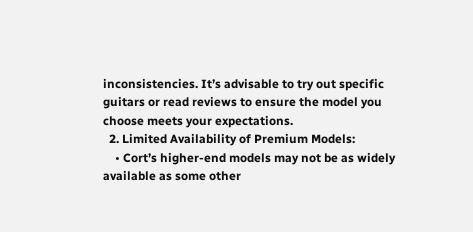inconsistencies. It’s advisable to try out specific guitars or read reviews to ensure the model you choose meets your expectations.
  2. Limited Availability of Premium Models:
    • Cort’s higher-end models may not be as widely available as some other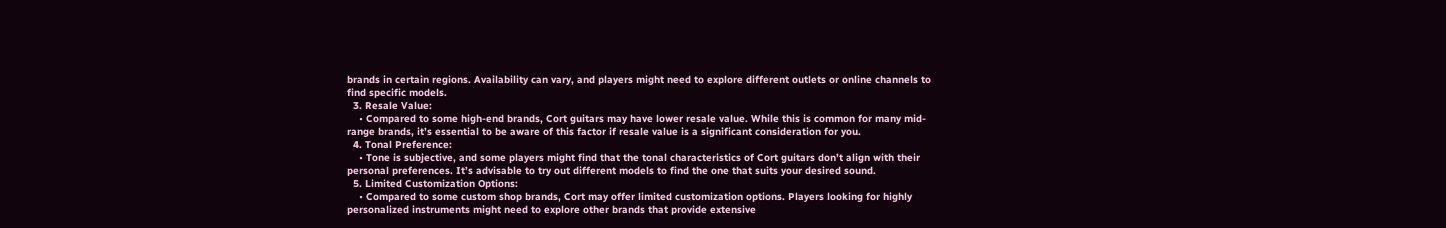brands in certain regions. Availability can vary, and players might need to explore different outlets or online channels to find specific models.
  3. Resale Value:
    • Compared to some high-end brands, Cort guitars may have lower resale value. While this is common for many mid-range brands, it’s essential to be aware of this factor if resale value is a significant consideration for you.
  4. Tonal Preference:
    • Tone is subjective, and some players might find that the tonal characteristics of Cort guitars don’t align with their personal preferences. It’s advisable to try out different models to find the one that suits your desired sound.
  5. Limited Customization Options:
    • Compared to some custom shop brands, Cort may offer limited customization options. Players looking for highly personalized instruments might need to explore other brands that provide extensive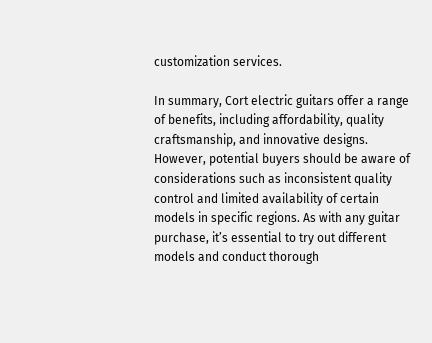customization services.

In summary, Cort electric guitars offer a range of benefits, including affordability, quality craftsmanship, and innovative designs. However, potential buyers should be aware of considerations such as inconsistent quality control and limited availability of certain models in specific regions. As with any guitar purchase, it’s essential to try out different models and conduct thorough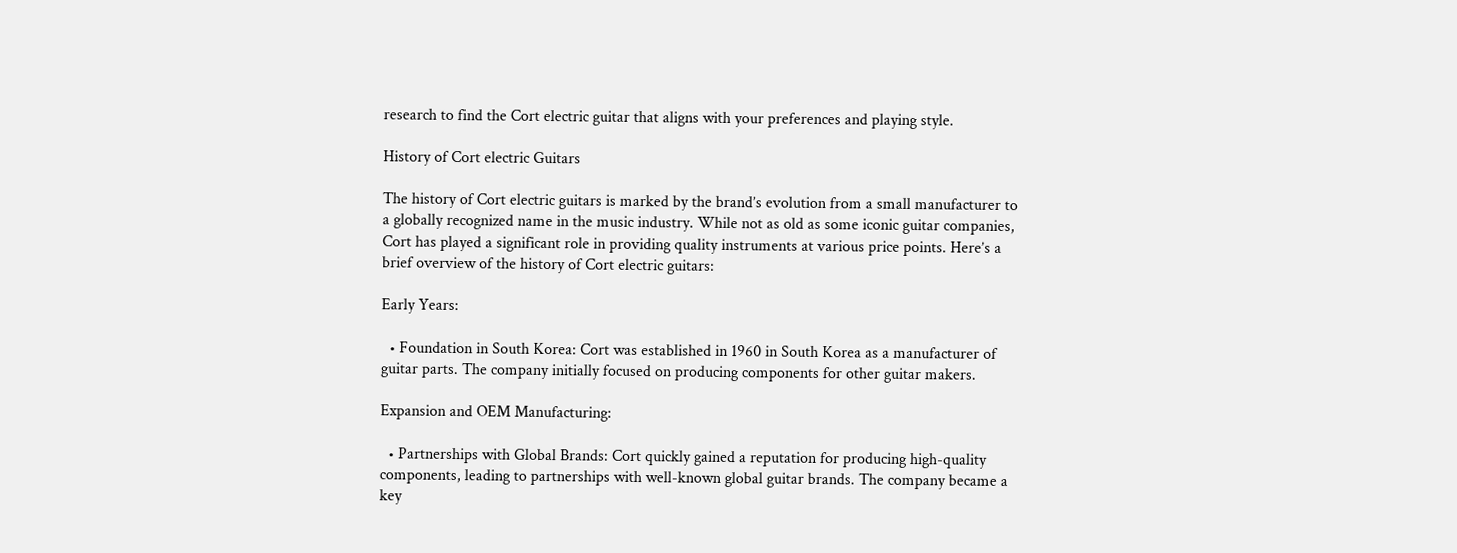research to find the Cort electric guitar that aligns with your preferences and playing style.

History of Cort electric Guitars

The history of Cort electric guitars is marked by the brand’s evolution from a small manufacturer to a globally recognized name in the music industry. While not as old as some iconic guitar companies, Cort has played a significant role in providing quality instruments at various price points. Here’s a brief overview of the history of Cort electric guitars:

Early Years:

  • Foundation in South Korea: Cort was established in 1960 in South Korea as a manufacturer of guitar parts. The company initially focused on producing components for other guitar makers.

Expansion and OEM Manufacturing:

  • Partnerships with Global Brands: Cort quickly gained a reputation for producing high-quality components, leading to partnerships with well-known global guitar brands. The company became a key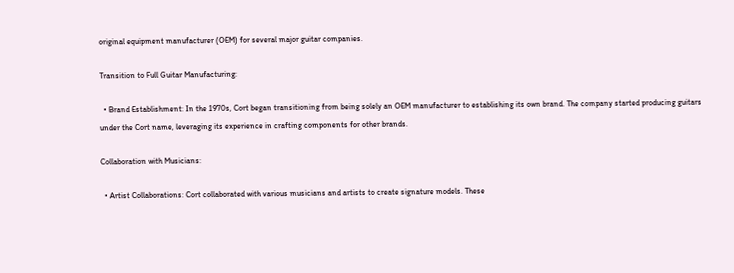original equipment manufacturer (OEM) for several major guitar companies.

Transition to Full Guitar Manufacturing:

  • Brand Establishment: In the 1970s, Cort began transitioning from being solely an OEM manufacturer to establishing its own brand. The company started producing guitars under the Cort name, leveraging its experience in crafting components for other brands.

Collaboration with Musicians:

  • Artist Collaborations: Cort collaborated with various musicians and artists to create signature models. These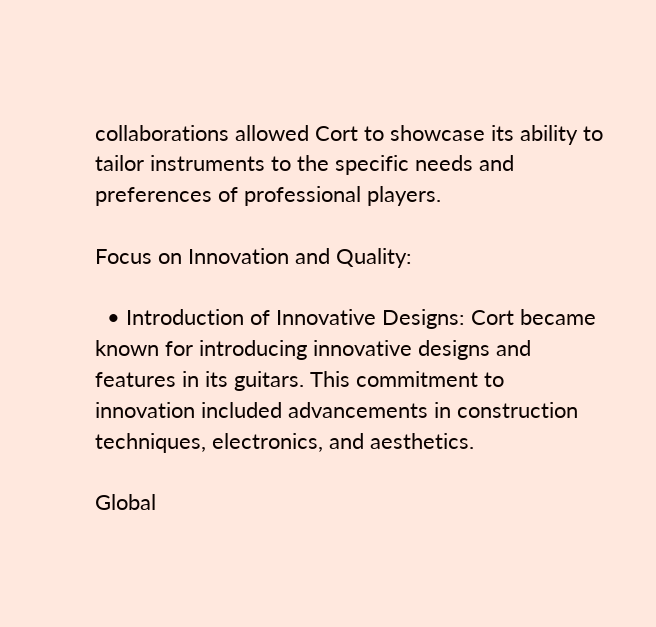collaborations allowed Cort to showcase its ability to tailor instruments to the specific needs and preferences of professional players.

Focus on Innovation and Quality:

  • Introduction of Innovative Designs: Cort became known for introducing innovative designs and features in its guitars. This commitment to innovation included advancements in construction techniques, electronics, and aesthetics.

Global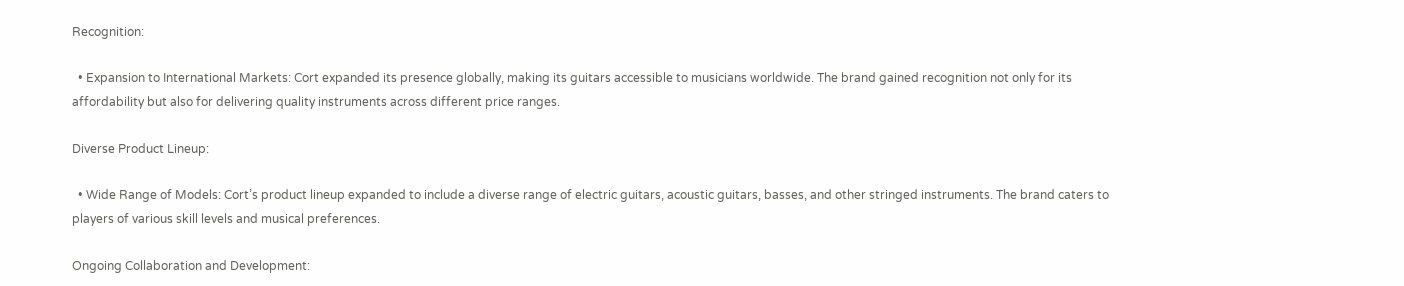Recognition:

  • Expansion to International Markets: Cort expanded its presence globally, making its guitars accessible to musicians worldwide. The brand gained recognition not only for its affordability but also for delivering quality instruments across different price ranges.

Diverse Product Lineup:

  • Wide Range of Models: Cort’s product lineup expanded to include a diverse range of electric guitars, acoustic guitars, basses, and other stringed instruments. The brand caters to players of various skill levels and musical preferences.

Ongoing Collaboration and Development: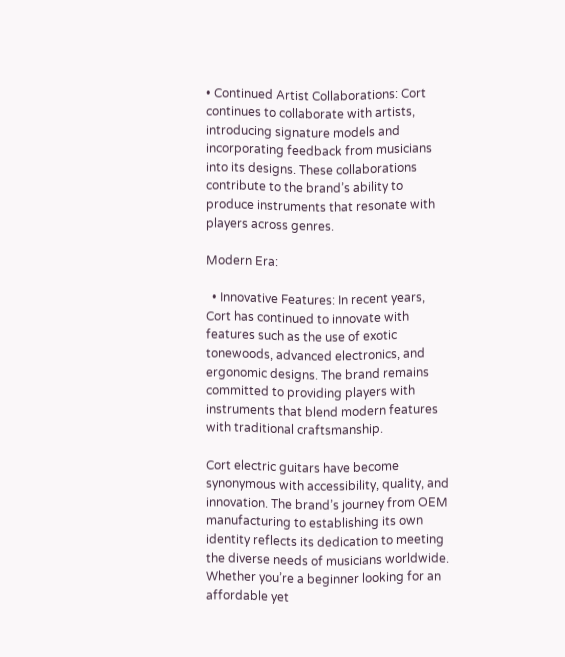• Continued Artist Collaborations: Cort continues to collaborate with artists, introducing signature models and incorporating feedback from musicians into its designs. These collaborations contribute to the brand’s ability to produce instruments that resonate with players across genres.

Modern Era:

  • Innovative Features: In recent years, Cort has continued to innovate with features such as the use of exotic tonewoods, advanced electronics, and ergonomic designs. The brand remains committed to providing players with instruments that blend modern features with traditional craftsmanship.

Cort electric guitars have become synonymous with accessibility, quality, and innovation. The brand’s journey from OEM manufacturing to establishing its own identity reflects its dedication to meeting the diverse needs of musicians worldwide. Whether you’re a beginner looking for an affordable yet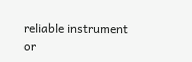reliable instrument or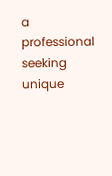a professional seeking unique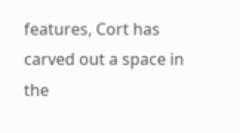features, Cort has carved out a space in the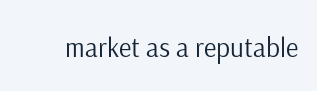market as a reputable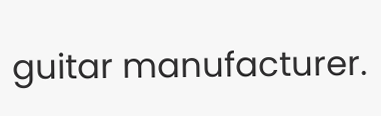guitar manufacturer.